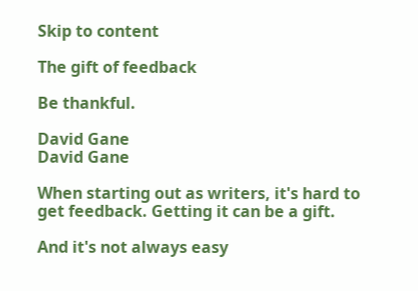Skip to content

The gift of feedback

Be thankful.

David Gane
David Gane

When starting out as writers, it's hard to get feedback. Getting it can be a gift.

And it's not always easy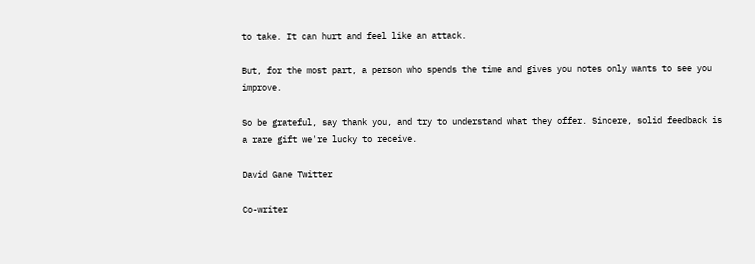to take. It can hurt and feel like an attack.

But, for the most part, a person who spends the time and gives you notes only wants to see you improve.

So be grateful, say thank you, and try to understand what they offer. Sincere, solid feedback is a rare gift we're lucky to receive.

David Gane Twitter

Co-writer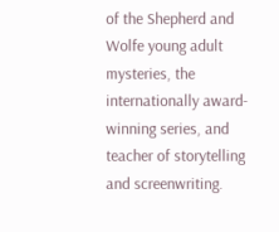of the Shepherd and Wolfe young adult mysteries, the internationally award-winning series, and teacher of storytelling and screenwriting.